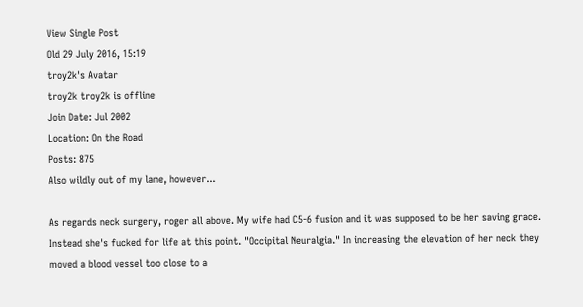View Single Post
Old 29 July 2016, 15:19
troy2k's Avatar
troy2k troy2k is offline
Join Date: Jul 2002
Location: On the Road
Posts: 875
Also wildly out of my lane, however...

As regards neck surgery, roger all above. My wife had C5-6 fusion and it was supposed to be her saving grace. Instead she's fucked for life at this point. "Occipital Neuralgia." In increasing the elevation of her neck they moved a blood vessel too close to a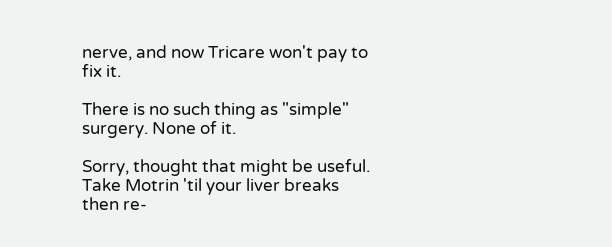nerve, and now Tricare won't pay to fix it.

There is no such thing as "simple" surgery. None of it.

Sorry, thought that might be useful. Take Motrin 'til your liver breaks then re-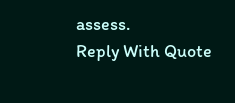assess.
Reply With Quote